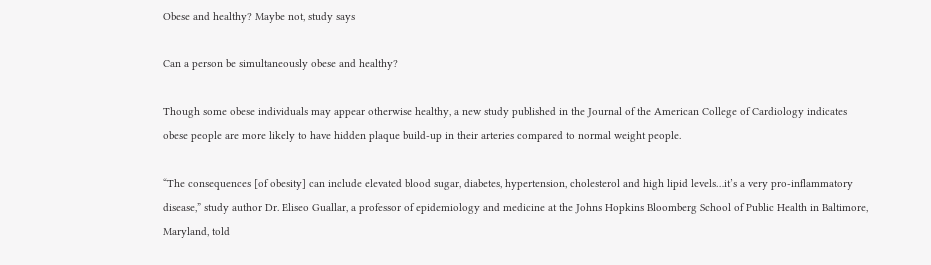Obese and healthy? Maybe not, study says

Can a person be simultaneously obese and healthy?

Though some obese individuals may appear otherwise healthy, a new study published in the Journal of the American College of Cardiology indicates obese people are more likely to have hidden plaque build-up in their arteries compared to normal weight people.

“The consequences [of obesity] can include elevated blood sugar, diabetes, hypertension, cholesterol and high lipid levels…it’s a very pro-inflammatory disease,” study author Dr. Eliseo Guallar, a professor of epidemiology and medicine at the Johns Hopkins Bloomberg School of Public Health in Baltimore, Maryland, told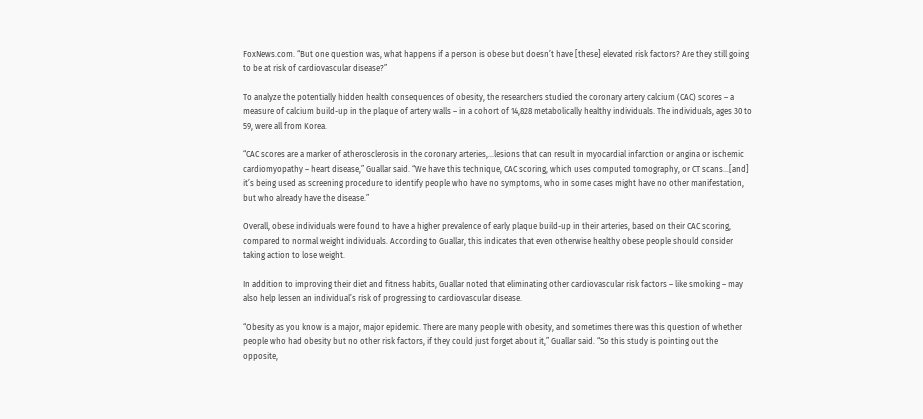FoxNews.com. “But one question was, what happens if a person is obese but doesn’t have [these] elevated risk factors? Are they still going to be at risk of cardiovascular disease?”

To analyze the potentially hidden health consequences of obesity, the researchers studied the coronary artery calcium (CAC) scores – a measure of calcium build-up in the plaque of artery walls – in a cohort of 14,828 metabolically healthy individuals. The individuals, ages 30 to 59, were all from Korea.

“CAC scores are a marker of atherosclerosis in the coronary arteries,…lesions that can result in myocardial infarction or angina or ischemic cardiomyopathy – heart disease,” Guallar said. “We have this technique, CAC scoring, which uses computed tomography, or CT scans…[and] it’s being used as screening procedure to identify people who have no symptoms, who in some cases might have no other manifestation, but who already have the disease.”

Overall, obese individuals were found to have a higher prevalence of early plaque build-up in their arteries, based on their CAC scoring, compared to normal weight individuals. According to Guallar, this indicates that even otherwise healthy obese people should consider taking action to lose weight.

In addition to improving their diet and fitness habits, Guallar noted that eliminating other cardiovascular risk factors – like smoking – may also help lessen an individual’s risk of progressing to cardiovascular disease.

“Obesity as you know is a major, major epidemic. There are many people with obesity, and sometimes there was this question of whether people who had obesity but no other risk factors, if they could just forget about it,” Guallar said. “So this study is pointing out the opposite,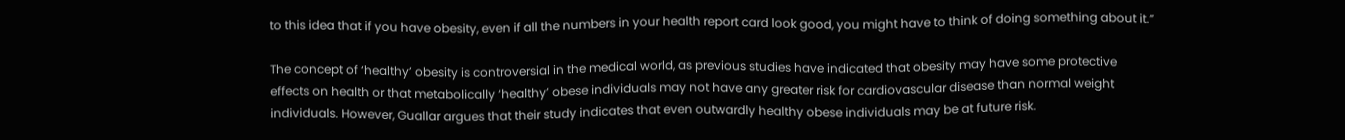to this idea that if you have obesity, even if all the numbers in your health report card look good, you might have to think of doing something about it.”

The concept of ‘healthy’ obesity is controversial in the medical world, as previous studies have indicated that obesity may have some protective effects on health or that metabolically ‘healthy’ obese individuals may not have any greater risk for cardiovascular disease than normal weight individuals. However, Guallar argues that their study indicates that even outwardly healthy obese individuals may be at future risk.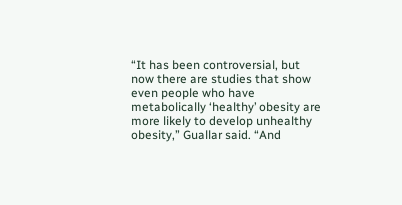“It has been controversial, but now there are studies that show even people who have metabolically ‘healthy’ obesity are more likely to develop unhealthy obesity,” Guallar said. “And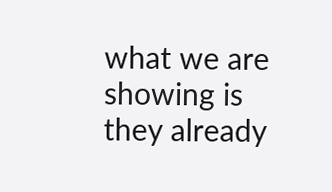what we are showing is they already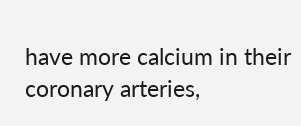have more calcium in their coronary arteries,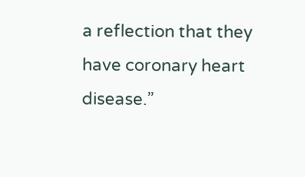a reflection that they have coronary heart disease.”